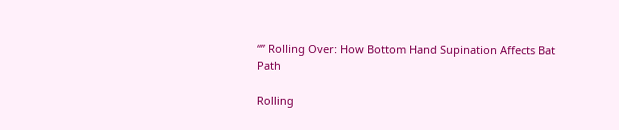“” Rolling Over: How Bottom Hand Supination Affects Bat Path

Rolling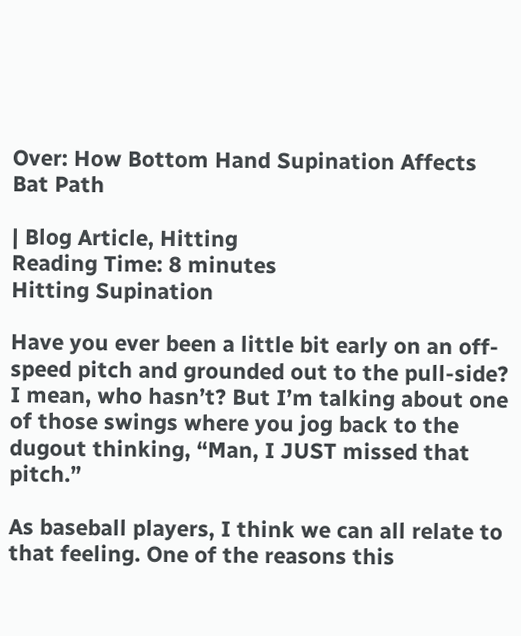Over: How Bottom Hand Supination Affects Bat Path

| Blog Article, Hitting
Reading Time: 8 minutes
Hitting Supination

Have you ever been a little bit early on an off-speed pitch and grounded out to the pull-side? I mean, who hasn’t? But I’m talking about one of those swings where you jog back to the dugout thinking, “Man, I JUST missed that pitch.”

As baseball players, I think we can all relate to that feeling. One of the reasons this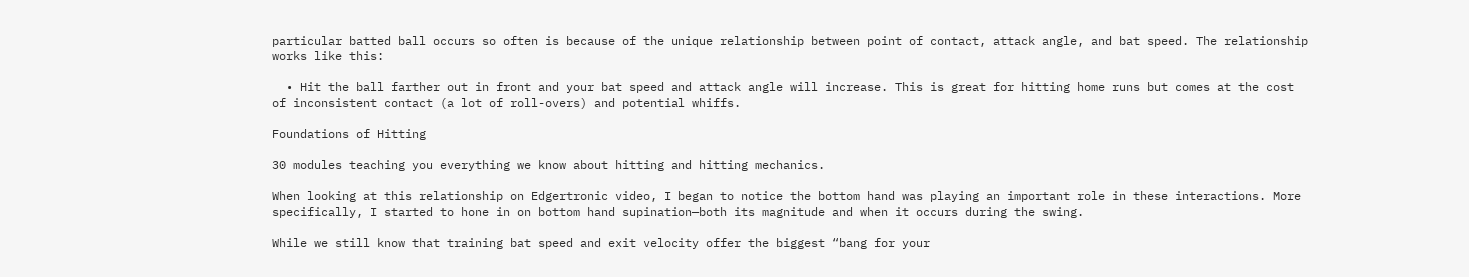particular batted ball occurs so often is because of the unique relationship between point of contact, attack angle, and bat speed. The relationship works like this:

  • Hit the ball farther out in front and your bat speed and attack angle will increase. This is great for hitting home runs but comes at the cost of inconsistent contact (a lot of roll-overs) and potential whiffs.

Foundations of Hitting

30 modules teaching you everything we know about hitting and hitting mechanics.

When looking at this relationship on Edgertronic video, I began to notice the bottom hand was playing an important role in these interactions. More specifically, I started to hone in on bottom hand supination—both its magnitude and when it occurs during the swing.

While we still know that training bat speed and exit velocity offer the biggest “bang for your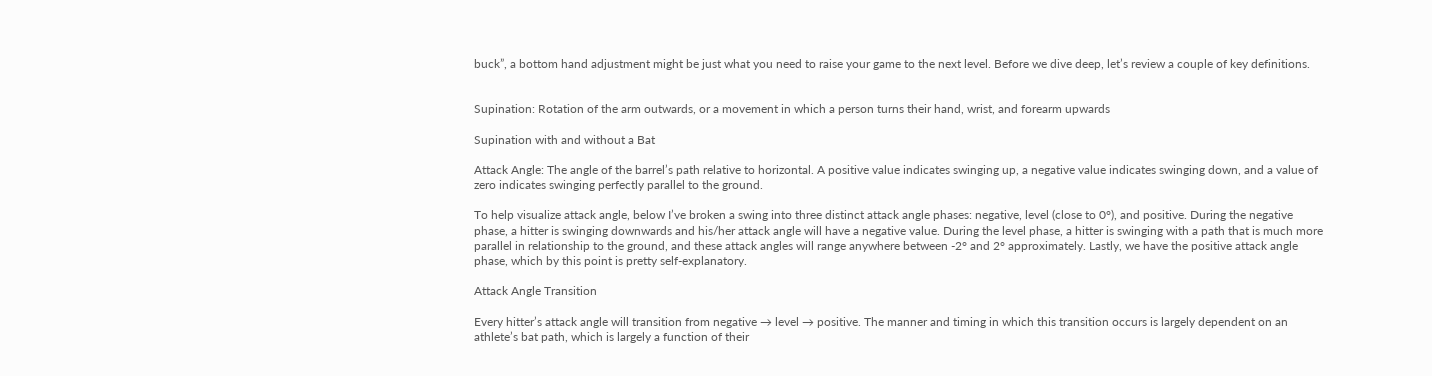buck”, a bottom hand adjustment might be just what you need to raise your game to the next level. Before we dive deep, let’s review a couple of key definitions.


Supination: Rotation of the arm outwards, or a movement in which a person turns their hand, wrist, and forearm upwards

Supination with and without a Bat

Attack Angle: The angle of the barrel’s path relative to horizontal. A positive value indicates swinging up, a negative value indicates swinging down, and a value of zero indicates swinging perfectly parallel to the ground.

To help visualize attack angle, below I’ve broken a swing into three distinct attack angle phases: negative, level (close to 0°), and positive. During the negative phase, a hitter is swinging downwards and his/her attack angle will have a negative value. During the level phase, a hitter is swinging with a path that is much more parallel in relationship to the ground, and these attack angles will range anywhere between -2° and 2° approximately. Lastly, we have the positive attack angle phase, which by this point is pretty self-explanatory.

Attack Angle Transition

Every hitter’s attack angle will transition from negative → level → positive. The manner and timing in which this transition occurs is largely dependent on an athlete’s bat path, which is largely a function of their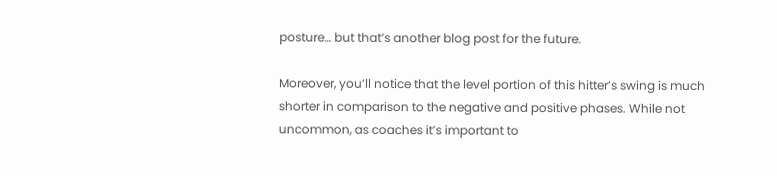posture… but that’s another blog post for the future.

Moreover, you’ll notice that the level portion of this hitter’s swing is much shorter in comparison to the negative and positive phases. While not uncommon, as coaches it’s important to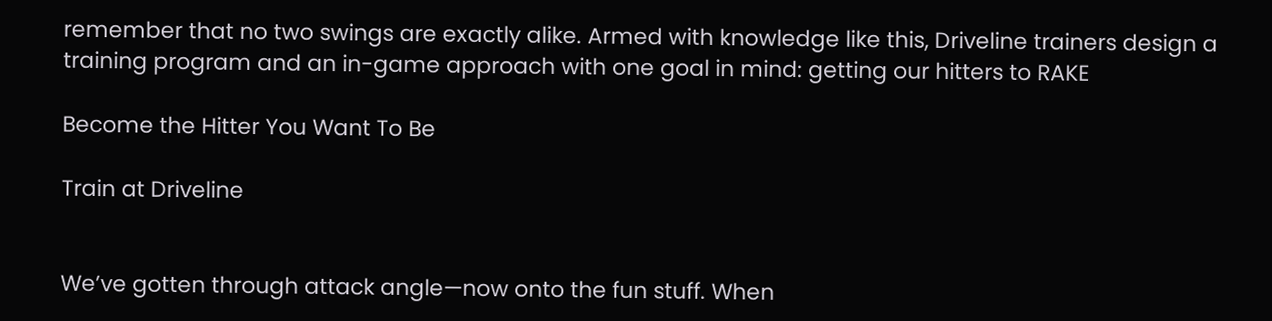remember that no two swings are exactly alike. Armed with knowledge like this, Driveline trainers design a training program and an in-game approach with one goal in mind: getting our hitters to RAKE

Become the Hitter You Want To Be

Train at Driveline


We’ve gotten through attack angle—now onto the fun stuff. When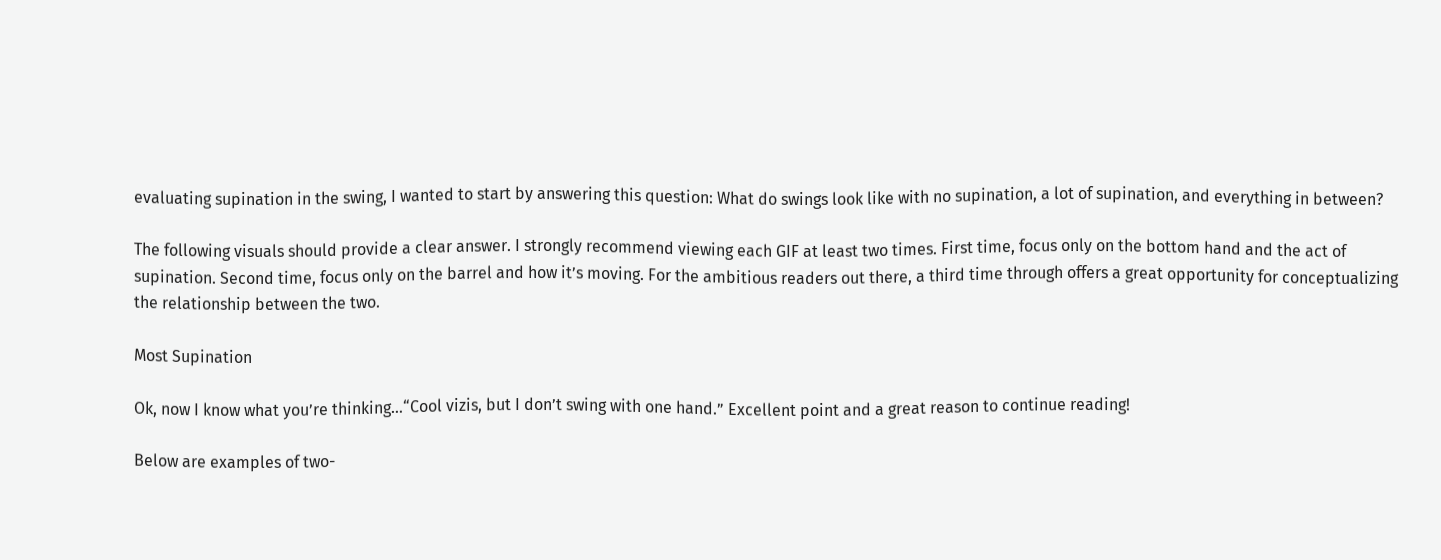evaluating supination in the swing, I wanted to start by answering this question: What do swings look like with no supination, a lot of supination, and everything in between?

The following visuals should provide a clear answer. I strongly recommend viewing each GIF at least two times. First time, focus only on the bottom hand and the act of supination. Second time, focus only on the barrel and how it’s moving. For the ambitious readers out there, a third time through offers a great opportunity for conceptualizing the relationship between the two.

Most Supination

Ok, now I know what you’re thinking…“Cool vizis, but I don’t swing with one hand.” Excellent point and a great reason to continue reading!

Below are examples of two-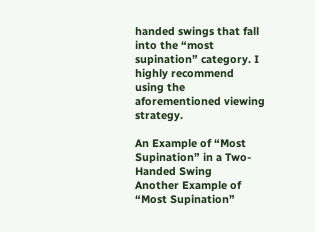handed swings that fall into the “most supination” category. I highly recommend using the aforementioned viewing strategy.

An Example of “Most Supination” in a Two-Handed Swing
Another Example of “Most Supination”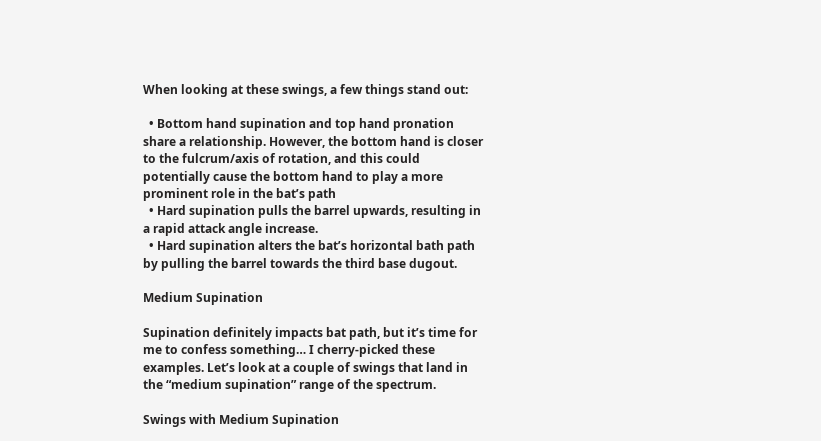When looking at these swings, a few things stand out:

  • Bottom hand supination and top hand pronation share a relationship. However, the bottom hand is closer to the fulcrum/axis of rotation, and this could potentially cause the bottom hand to play a more prominent role in the bat’s path
  • Hard supination pulls the barrel upwards, resulting in a rapid attack angle increase.
  • Hard supination alters the bat’s horizontal bath path by pulling the barrel towards the third base dugout.

Medium Supination

Supination definitely impacts bat path, but it’s time for me to confess something… I cherry-picked these examples. Let’s look at a couple of swings that land in the “medium supination” range of the spectrum.

Swings with Medium Supination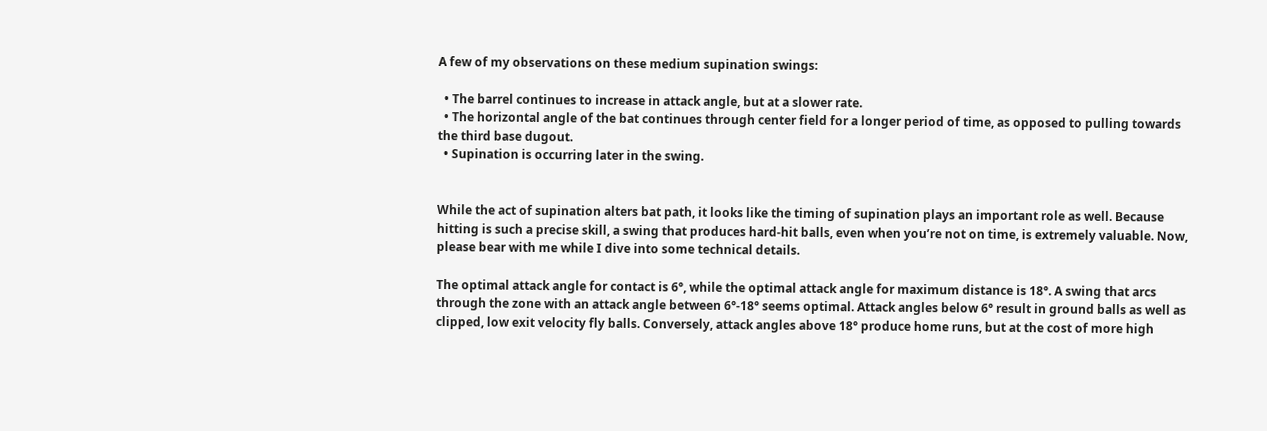A few of my observations on these medium supination swings:

  • The barrel continues to increase in attack angle, but at a slower rate.
  • The horizontal angle of the bat continues through center field for a longer period of time, as opposed to pulling towards the third base dugout.
  • Supination is occurring later in the swing.


While the act of supination alters bat path, it looks like the timing of supination plays an important role as well. Because hitting is such a precise skill, a swing that produces hard-hit balls, even when you’re not on time, is extremely valuable. Now, please bear with me while I dive into some technical details.

The optimal attack angle for contact is 6°, while the optimal attack angle for maximum distance is 18°. A swing that arcs through the zone with an attack angle between 6°-18° seems optimal. Attack angles below 6° result in ground balls as well as clipped, low exit velocity fly balls. Conversely, attack angles above 18° produce home runs, but at the cost of more high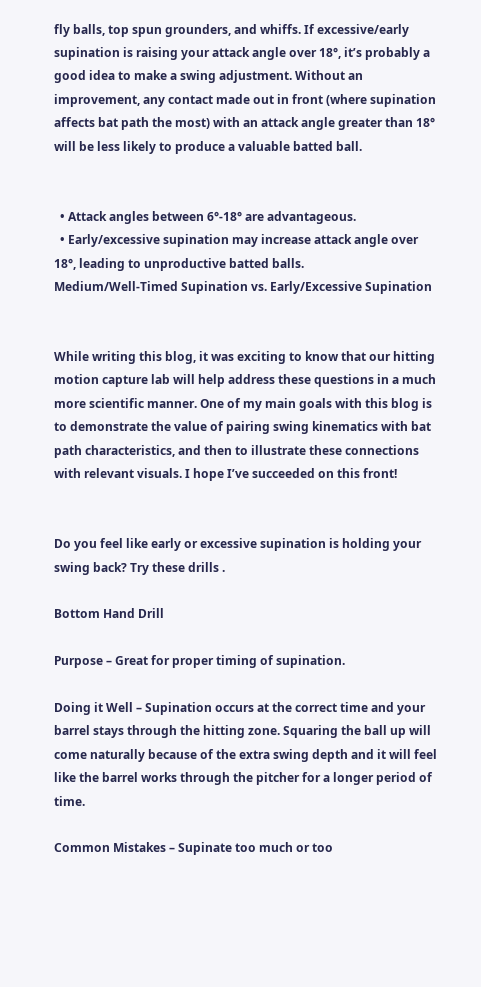fly balls, top spun grounders, and whiffs. If excessive/early supination is raising your attack angle over 18°, it’s probably a good idea to make a swing adjustment. Without an improvement, any contact made out in front (where supination affects bat path the most) with an attack angle greater than 18° will be less likely to produce a valuable batted ball.


  • Attack angles between 6°-18° are advantageous.
  • Early/excessive supination may increase attack angle over 18°, leading to unproductive batted balls.
Medium/Well-Timed Supination vs. Early/Excessive Supination


While writing this blog, it was exciting to know that our hitting motion capture lab will help address these questions in a much more scientific manner. One of my main goals with this blog is to demonstrate the value of pairing swing kinematics with bat path characteristics, and then to illustrate these connections with relevant visuals. I hope I’ve succeeded on this front!


Do you feel like early or excessive supination is holding your swing back? Try these drills .

Bottom Hand Drill

Purpose – Great for proper timing of supination.

Doing it Well – Supination occurs at the correct time and your barrel stays through the hitting zone. Squaring the ball up will come naturally because of the extra swing depth and it will feel like the barrel works through the pitcher for a longer period of time.

Common Mistakes – Supinate too much or too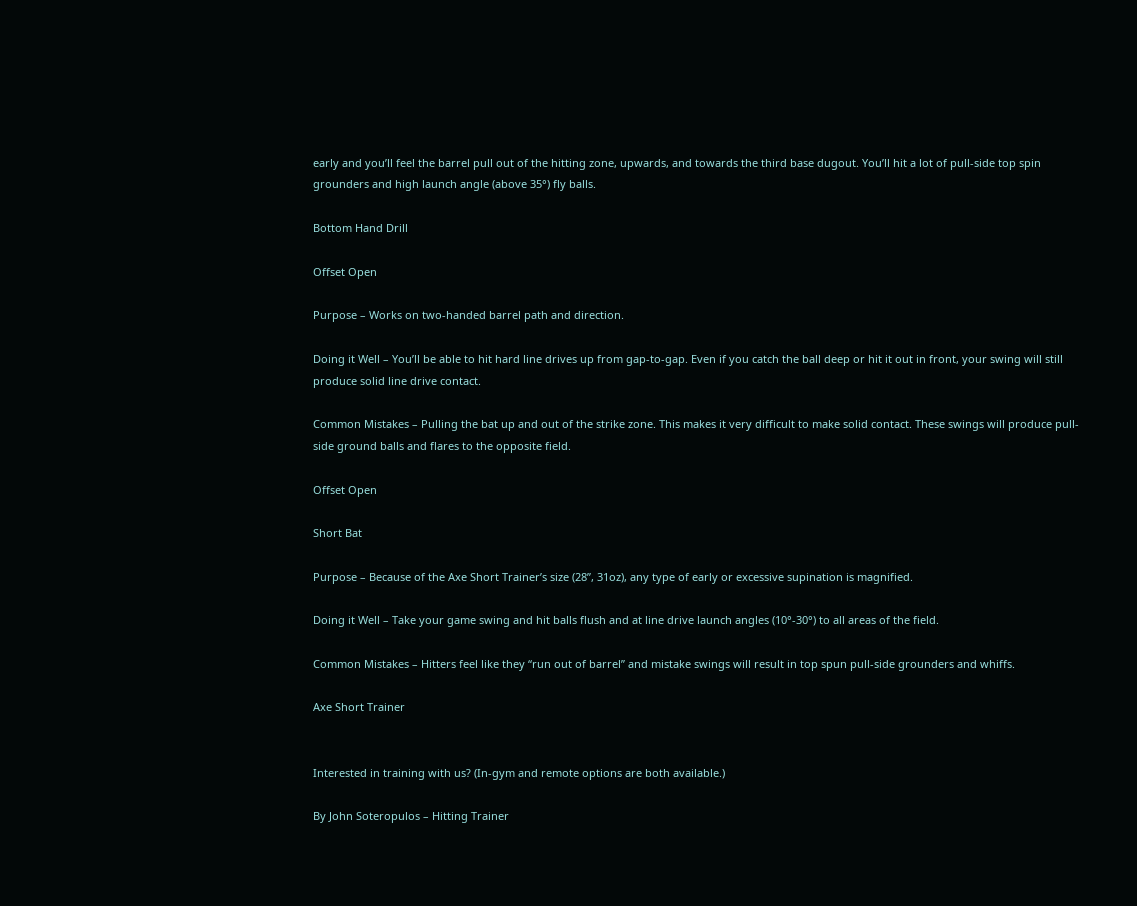early and you’ll feel the barrel pull out of the hitting zone, upwards, and towards the third base dugout. You’ll hit a lot of pull-side top spin grounders and high launch angle (above 35°) fly balls.

Bottom Hand Drill

Offset Open

Purpose – Works on two-handed barrel path and direction.

Doing it Well – You’ll be able to hit hard line drives up from gap-to-gap. Even if you catch the ball deep or hit it out in front, your swing will still produce solid line drive contact.

Common Mistakes – Pulling the bat up and out of the strike zone. This makes it very difficult to make solid contact. These swings will produce pull-side ground balls and flares to the opposite field.

Offset Open

Short Bat

Purpose – Because of the Axe Short Trainer’s size (28”, 31oz), any type of early or excessive supination is magnified.

Doing it Well – Take your game swing and hit balls flush and at line drive launch angles (10°-30°) to all areas of the field.

Common Mistakes – Hitters feel like they “run out of barrel” and mistake swings will result in top spun pull-side grounders and whiffs.

Axe Short Trainer


Interested in training with us? (In-gym and remote options are both available.)

By John Soteropulos – Hitting Trainer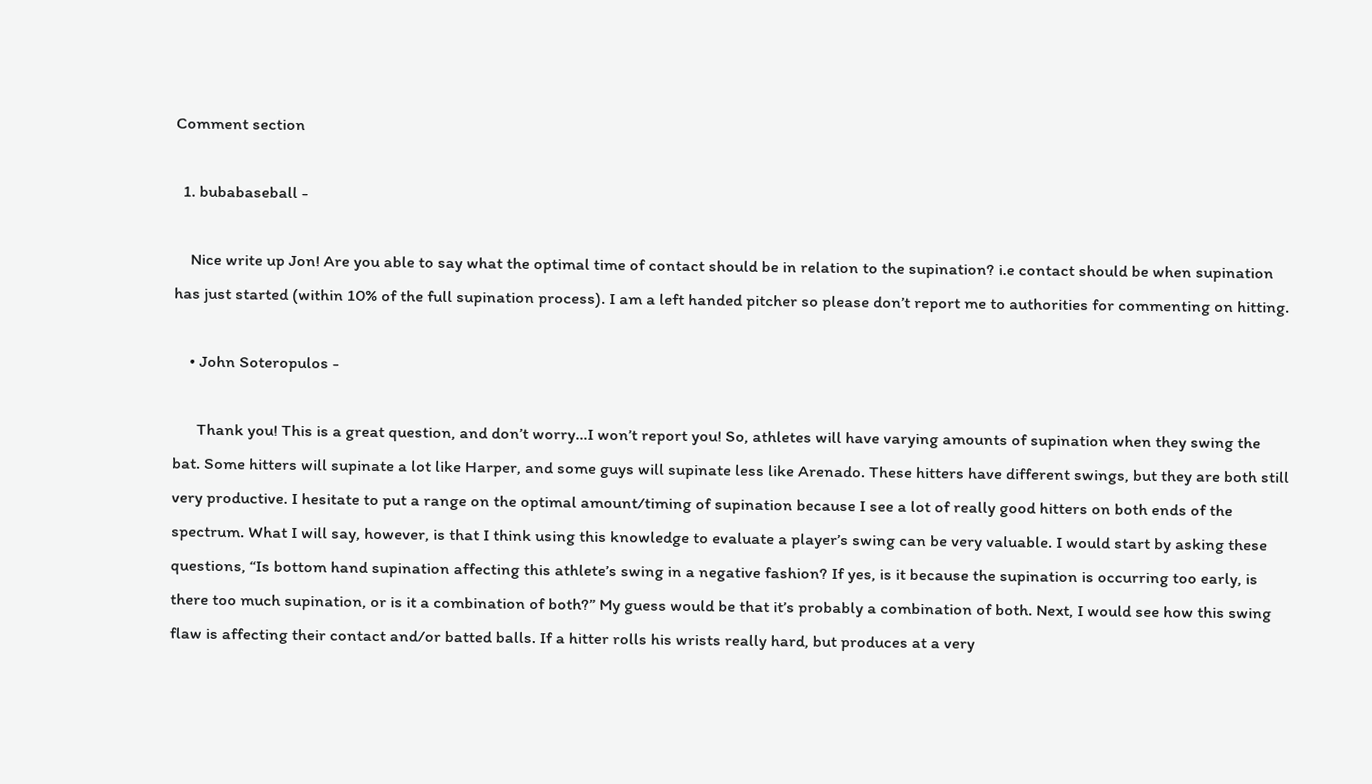Comment section

  1. bubabaseball -

    Nice write up Jon! Are you able to say what the optimal time of contact should be in relation to the supination? i.e contact should be when supination has just started (within 10% of the full supination process). I am a left handed pitcher so please don’t report me to authorities for commenting on hitting.

    • John Soteropulos -

      Thank you! This is a great question, and don’t worry…I won’t report you! So, athletes will have varying amounts of supination when they swing the bat. Some hitters will supinate a lot like Harper, and some guys will supinate less like Arenado. These hitters have different swings, but they are both still very productive. I hesitate to put a range on the optimal amount/timing of supination because I see a lot of really good hitters on both ends of the spectrum. What I will say, however, is that I think using this knowledge to evaluate a player’s swing can be very valuable. I would start by asking these questions, “Is bottom hand supination affecting this athlete’s swing in a negative fashion? If yes, is it because the supination is occurring too early, is there too much supination, or is it a combination of both?” My guess would be that it’s probably a combination of both. Next, I would see how this swing flaw is affecting their contact and/or batted balls. If a hitter rolls his wrists really hard, but produces at a very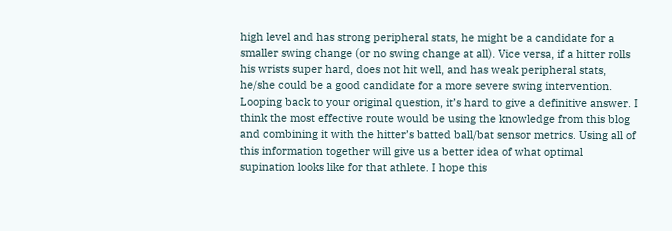high level and has strong peripheral stats, he might be a candidate for a smaller swing change (or no swing change at all). Vice versa, if a hitter rolls his wrists super hard, does not hit well, and has weak peripheral stats, he/she could be a good candidate for a more severe swing intervention. Looping back to your original question, it’s hard to give a definitive answer. I think the most effective route would be using the knowledge from this blog and combining it with the hitter’s batted ball/bat sensor metrics. Using all of this information together will give us a better idea of what optimal supination looks like for that athlete. I hope this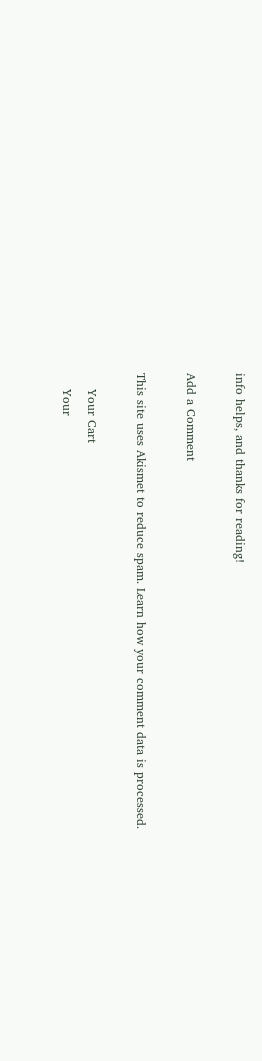info helps, and thanks for reading!

Add a Comment

This site uses Akismet to reduce spam. Learn how your comment data is processed.

    Your Cart
    Your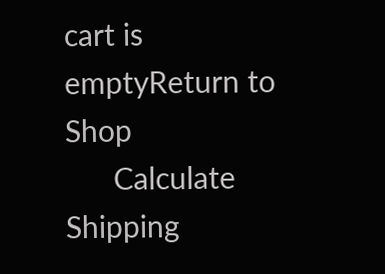cart is emptyReturn to Shop
      Calculate Shipping